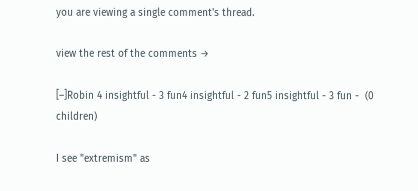you are viewing a single comment's thread.

view the rest of the comments →

[–]Robin 4 insightful - 3 fun4 insightful - 2 fun5 insightful - 3 fun -  (0 children)

I see "extremism" as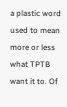a plastic word used to mean more or less what TPTB want it to. Of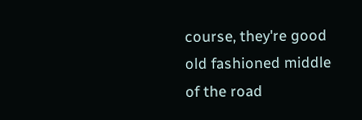course, they're good old fashioned middle of the road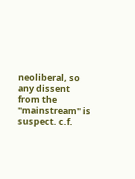neoliberal, so any dissent from the "mainstream" is suspect. c.f.